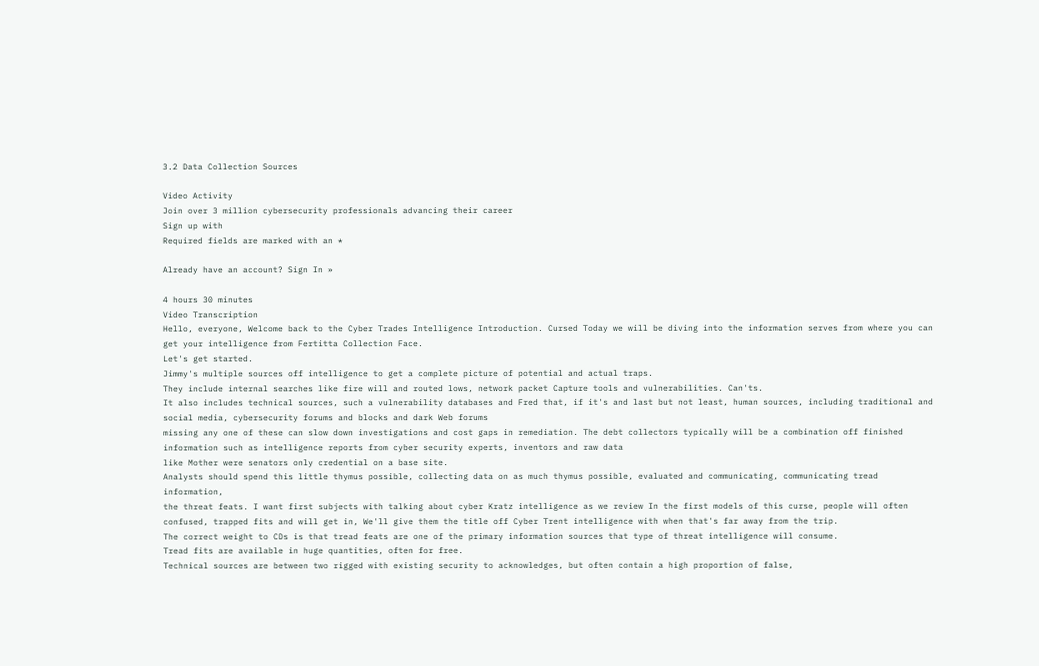3.2 Data Collection Sources

Video Activity
Join over 3 million cybersecurity professionals advancing their career
Sign up with
Required fields are marked with an *

Already have an account? Sign In »

4 hours 30 minutes
Video Transcription
Hello, everyone, Welcome back to the Cyber Trades Intelligence Introduction. Cursed Today we will be diving into the information serves from where you can get your intelligence from Fertitta Collection Face.
Let's get started.
Jimmy's multiple sources off intelligence to get a complete picture of potential and actual traps.
They include internal searches like fire will and routed lows, network packet Capture tools and vulnerabilities. Can'ts.
It also includes technical sources, such a vulnerability databases and Fred that, if it's and last but not least, human sources, including traditional and social media, cybersecurity forums and blocks and dark Web forums
missing any one of these can slow down investigations and cost gaps in remediation. The debt collectors typically will be a combination off finished information such as intelligence reports from cyber security experts, inventors and raw data
like Mother were senators only credential on a base site.
Analysts should spend this little thymus possible, collecting data on as much thymus possible, evaluated and communicating, communicating tread information,
the threat feats. I want first subjects with talking about cyber Kratz intelligence as we review In the first models of this curse, people will often confused, trapped fits and will get in, We'll give them the title off Cyber Trent intelligence with when that's far away from the trip.
The correct weight to CDs is that tread feats are one of the primary information sources that type of threat intelligence will consume.
Tread fits are available in huge quantities, often for free.
Technical sources are between two rigged with existing security to acknowledges, but often contain a high proportion of false,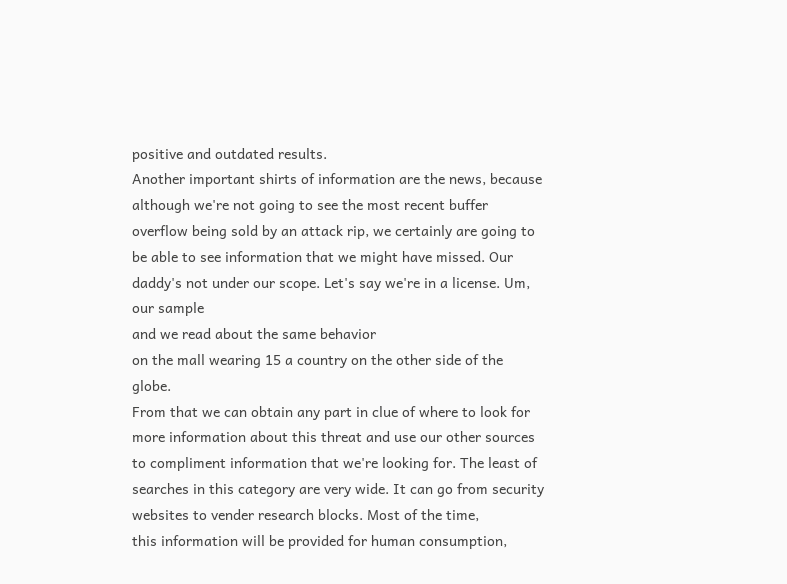positive and outdated results.
Another important shirts of information are the news, because although we're not going to see the most recent buffer overflow being sold by an attack rip, we certainly are going to be able to see information that we might have missed. Our daddy's not under our scope. Let's say we're in a license. Um, our sample
and we read about the same behavior
on the mall wearing 15 a country on the other side of the globe.
From that we can obtain any part in clue of where to look for more information about this threat and use our other sources to compliment information that we're looking for. The least of searches in this category are very wide. It can go from security websites to vender research blocks. Most of the time,
this information will be provided for human consumption,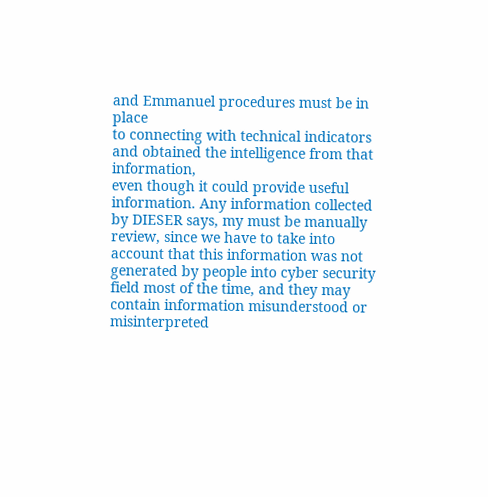and Emmanuel procedures must be in place
to connecting with technical indicators and obtained the intelligence from that information,
even though it could provide useful information. Any information collected by DIESER says, my must be manually review, since we have to take into account that this information was not generated by people into cyber security field most of the time, and they may contain information misunderstood or misinterpreted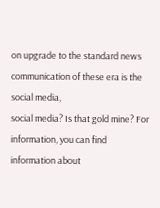on upgrade to the standard news communication of these era is the social media,
social media? Is that gold mine? For information, you can find information about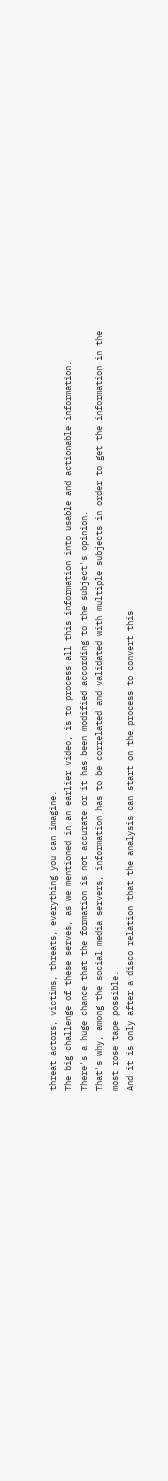threat actors, victims, threats, everything you can imagine.
The big challenge of these serves, as we mentioned in an earlier video, is to process all this information into usable and actionable information.
There's a huge chance that the formation is not accurate or it has been modified according to the subject's opinion.
That's why, among the social media servers, information has to be correlated and validated with multiple subjects in order to get the information in the most rose tape possible.
And it is only after a disco relation that the analysis can start on the process to convert this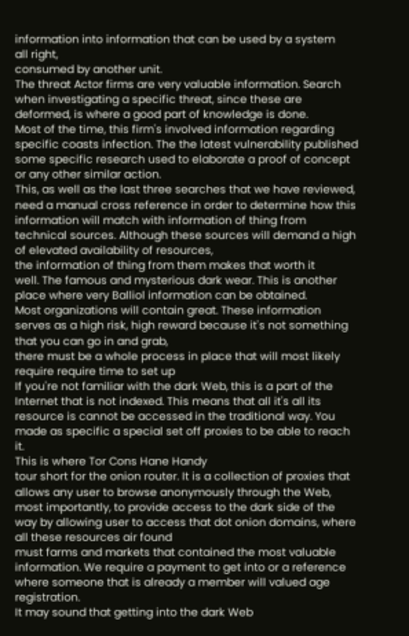information into information that can be used by a system
all right,
consumed by another unit.
The threat Actor firms are very valuable information. Search when investigating a specific threat, since these are deformed, is where a good part of knowledge is done.
Most of the time, this firm's involved information regarding specific coasts infection. The the latest vulnerability published some specific research used to elaborate a proof of concept or any other similar action.
This, as well as the last three searches that we have reviewed, need a manual cross reference in order to determine how this information will match with information of thing from technical sources. Although these sources will demand a high of elevated availability of resources,
the information of thing from them makes that worth it
well. The famous and mysterious dark wear. This is another place where very Balliol information can be obtained.
Most organizations will contain great. These information serves as a high risk, high reward because it's not something that you can go in and grab,
there must be a whole process in place that will most likely require require time to set up
If you're not familiar with the dark Web, this is a part of the Internet that is not indexed. This means that all it's all its resource is cannot be accessed in the traditional way. You made as specific a special set off proxies to be able to reach it.
This is where Tor Cons Hane Handy
tour short for the onion router. It is a collection of proxies that allows any user to browse anonymously through the Web,
most importantly, to provide access to the dark side of the way by allowing user to access that dot onion domains, where all these resources air found
must farms and markets that contained the most valuable information. We require a payment to get into or a reference where someone that is already a member will valued age registration.
It may sound that getting into the dark Web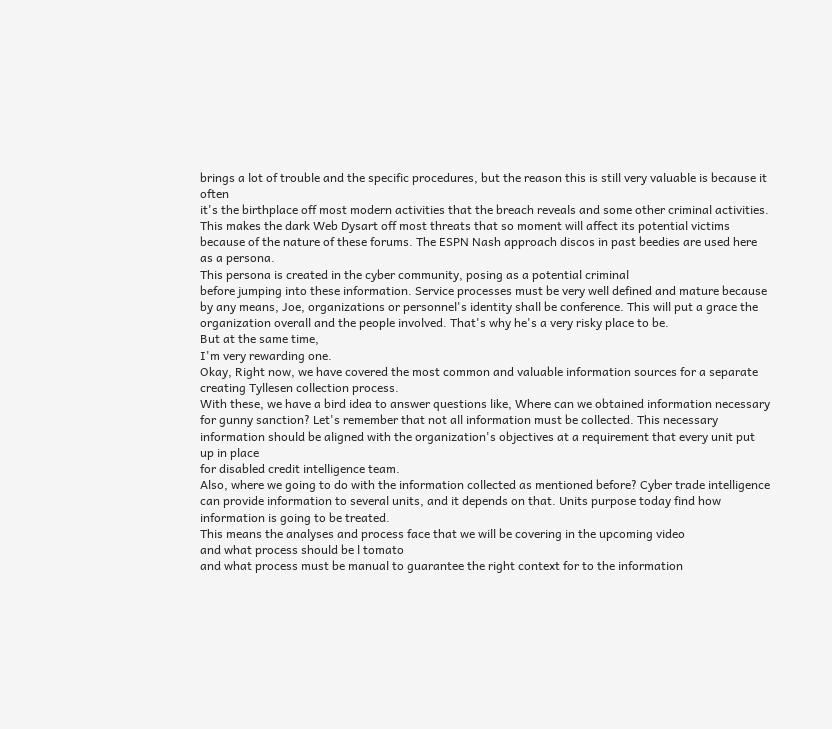brings a lot of trouble and the specific procedures, but the reason this is still very valuable is because it often
it's the birthplace off most modern activities that the breach reveals and some other criminal activities.
This makes the dark Web Dysart off most threats that so moment will affect its potential victims
because of the nature of these forums. The ESPN Nash approach discos in past beedies are used here as a persona.
This persona is created in the cyber community, posing as a potential criminal
before jumping into these information. Service processes must be very well defined and mature because by any means, Joe, organizations or personnel's identity shall be conference. This will put a grace the organization overall and the people involved. That's why he's a very risky place to be.
But at the same time,
I'm very rewarding one.
Okay, Right now, we have covered the most common and valuable information sources for a separate creating Tyllesen collection process.
With these, we have a bird idea to answer questions like, Where can we obtained information necessary for gunny sanction? Let's remember that not all information must be collected. This necessary information should be aligned with the organization's objectives at a requirement that every unit put up in place
for disabled credit intelligence team.
Also, where we going to do with the information collected as mentioned before? Cyber trade intelligence can provide information to several units, and it depends on that. Units purpose today find how information is going to be treated.
This means the analyses and process face that we will be covering in the upcoming video
and what process should be l tomato
and what process must be manual to guarantee the right context for to the information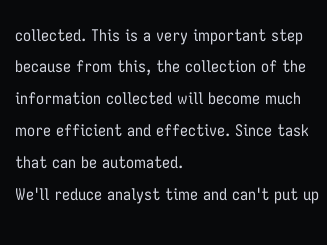collected. This is a very important step
because from this, the collection of the information collected will become much more efficient and effective. Since task that can be automated.
We'll reduce analyst time and can't put up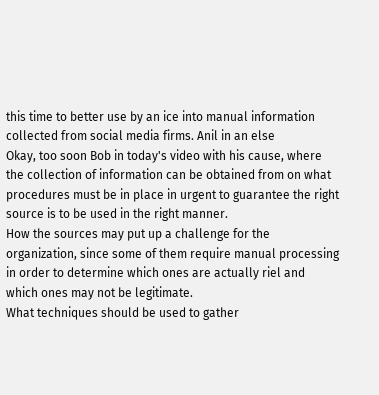this time to better use by an ice into manual information collected from social media firms. Anil in an else
Okay, too soon Bob in today's video with his cause, where the collection of information can be obtained from on what procedures must be in place in urgent to guarantee the right source is to be used in the right manner.
How the sources may put up a challenge for the organization, since some of them require manual processing in order to determine which ones are actually riel and which ones may not be legitimate.
What techniques should be used to gather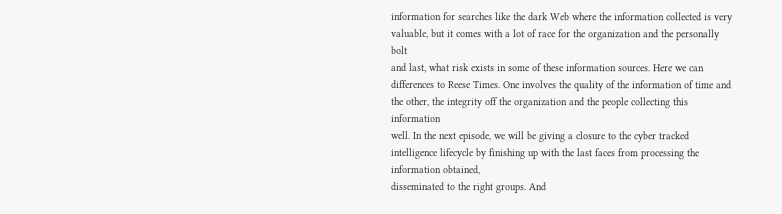information for searches like the dark Web where the information collected is very valuable, but it comes with a lot of race for the organization and the personally bolt
and last, what risk exists in some of these information sources. Here we can differences to Reese Times. One involves the quality of the information of time and the other, the integrity off the organization and the people collecting this information
well. In the next episode, we will be giving a closure to the cyber tracked intelligence lifecycle by finishing up with the last faces from processing the information obtained,
disseminated to the right groups. And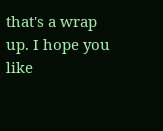that's a wrap up. I hope you like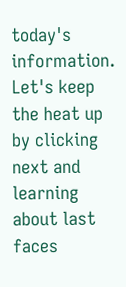today's information. Let's keep the heat up by clicking next and learning about last faces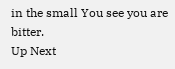in the small You see you are bitter.
Up Next